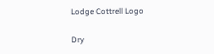Lodge Cottrell Logo

Dry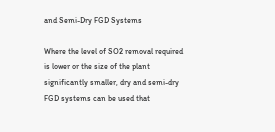and Semi-Dry FGD Systems

Where the level of SO2 removal required is lower or the size of the plant significantly smaller, dry and semi-dry FGD systems can be used that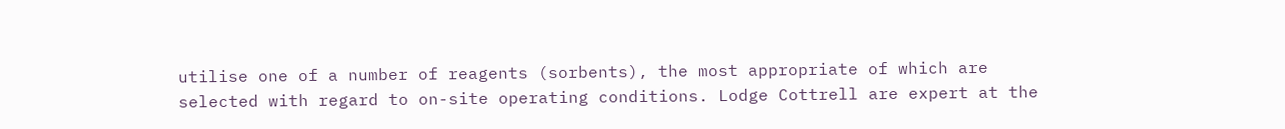utilise one of a number of reagents (sorbents), the most appropriate of which are selected with regard to on-site operating conditions. Lodge Cottrell are expert at the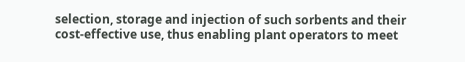selection, storage and injection of such sorbents and their cost-effective use, thus enabling plant operators to meet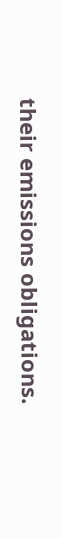their emissions obligations.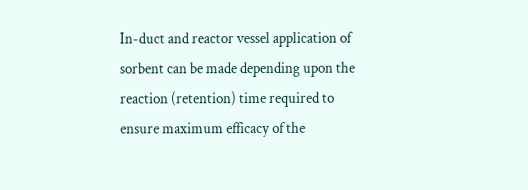In-duct and reactor vessel application of sorbent can be made depending upon the reaction (retention) time required to ensure maximum efficacy of the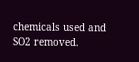chemicals used and SO2 removed.